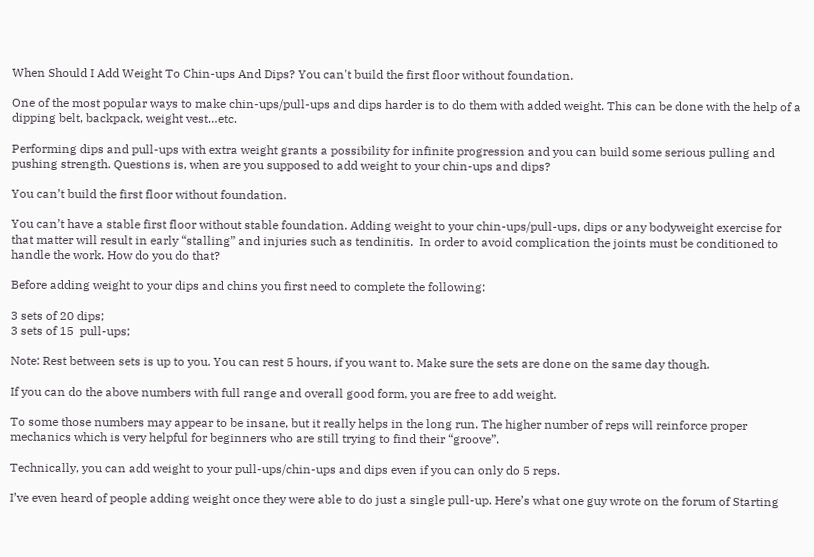When Should I Add Weight To Chin-ups And Dips? You can't build the first floor without foundation.

One of the most popular ways to make chin-ups/pull-ups and dips harder is to do them with added weight. This can be done with the help of a dipping belt, backpack, weight vest…etc.

Performing dips and pull-ups with extra weight grants a possibility for infinite progression and you can build some serious pulling and pushing strength. Questions is, when are you supposed to add weight to your chin-ups and dips?

You can’t build the first floor without foundation.

You can’t have a stable first floor without stable foundation. Adding weight to your chin-ups/pull-ups, dips or any bodyweight exercise for that matter will result in early “stalling” and injuries such as tendinitis.  In order to avoid complication the joints must be conditioned to handle the work. How do you do that?

Before adding weight to your dips and chins you first need to complete the following:

3 sets of 20 dips;
3 sets of 15  pull-ups;

Note: Rest between sets is up to you. You can rest 5 hours, if you want to. Make sure the sets are done on the same day though.

If you can do the above numbers with full range and overall good form, you are free to add weight.

To some those numbers may appear to be insane, but it really helps in the long run. The higher number of reps will reinforce proper mechanics which is very helpful for beginners who are still trying to find their “groove”.

Technically, you can add weight to your pull-ups/chin-ups and dips even if you can only do 5 reps.

I’ve even heard of people adding weight once they were able to do just a single pull-up. Here’s what one guy wrote on the forum of Starting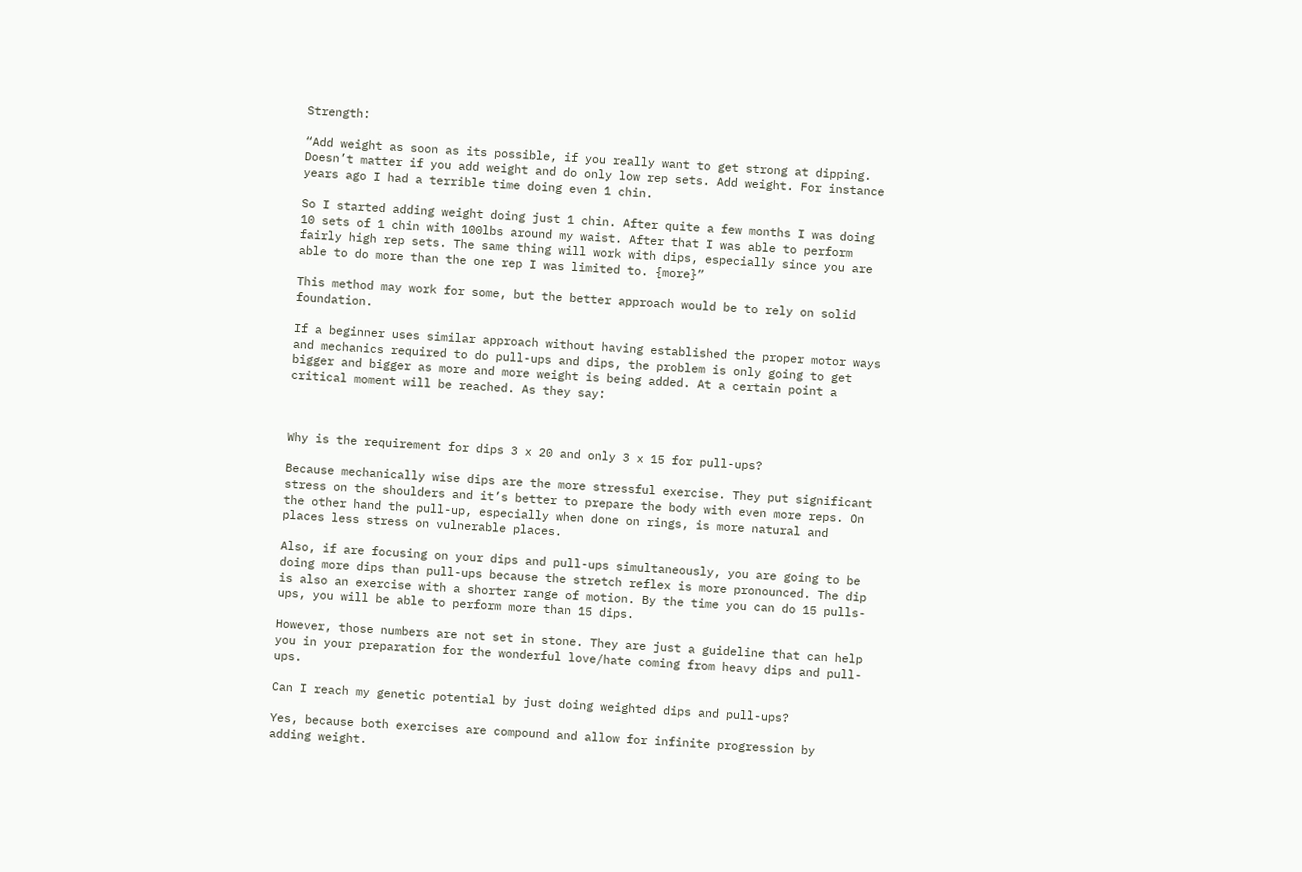Strength:

“Add weight as soon as its possible, if you really want to get strong at dipping. Doesn’t matter if you add weight and do only low rep sets. Add weight. For instance years ago I had a terrible time doing even 1 chin.

So I started adding weight doing just 1 chin. After quite a few months I was doing 10 sets of 1 chin with 100lbs around my waist. After that I was able to perform fairly high rep sets. The same thing will work with dips, especially since you are able to do more than the one rep I was limited to. {more}”

This method may work for some, but the better approach would be to rely on solid foundation.

If a beginner uses similar approach without having established the proper motor ways and mechanics required to do pull-ups and dips, the problem is only going to get bigger and bigger as more and more weight is being added. At a certain point a critical moment will be reached. As they say:



Why is the requirement for dips 3 x 20 and only 3 x 15 for pull-ups?

Because mechanically wise dips are the more stressful exercise. They put significant stress on the shoulders and it’s better to prepare the body with even more reps. On the other hand the pull-up, especially when done on rings, is more natural and places less stress on vulnerable places.

Also, if are focusing on your dips and pull-ups simultaneously, you are going to be doing more dips than pull-ups because the stretch reflex is more pronounced. The dip is also an exercise with a shorter range of motion. By the time you can do 15 pulls-ups, you will be able to perform more than 15 dips.

However, those numbers are not set in stone. They are just a guideline that can help you in your preparation for the wonderful love/hate coming from heavy dips and pull-ups.

Can I reach my genetic potential by just doing weighted dips and pull-ups?

Yes, because both exercises are compound and allow for infinite progression by adding weight.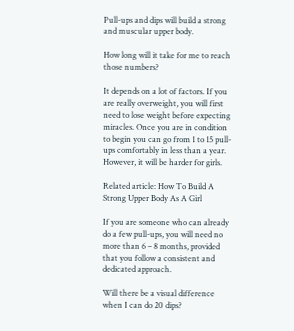Pull-ups and dips will build a strong and muscular upper body.

How long will it take for me to reach those numbers?

It depends on a lot of factors. If you are really overweight, you will first need to lose weight before expecting miracles. Once you are in condition to begin you can go from 1 to 15 pull-ups comfortably in less than a year. However, it will be harder for girls.

Related article: How To Build A Strong Upper Body As A Girl

If you are someone who can already do a few pull-ups, you will need no more than 6 – 8 months, provided that you follow a consistent and dedicated approach.

Will there be a visual difference when I can do 20 dips?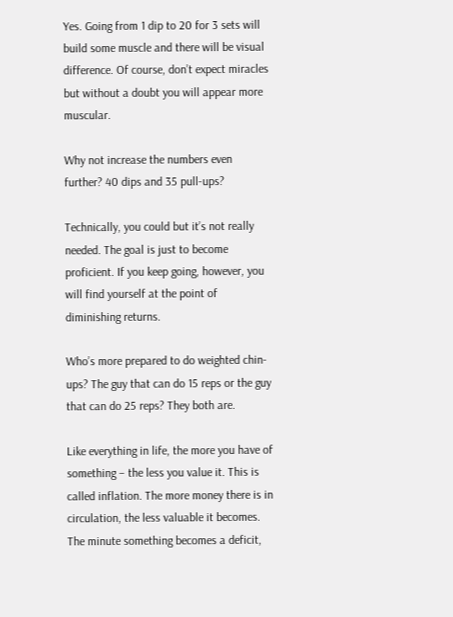Yes. Going from 1 dip to 20 for 3 sets will build some muscle and there will be visual difference. Of course, don’t expect miracles but without a doubt you will appear more muscular.

Why not increase the numbers even further? 40 dips and 35 pull-ups?

Technically, you could but it’s not really needed. The goal is just to become proficient. If you keep going, however, you will find yourself at the point of diminishing returns.

Who’s more prepared to do weighted chin-ups? The guy that can do 15 reps or the guy that can do 25 reps? They both are.

Like everything in life, the more you have of something – the less you value it. This is called inflation. The more money there is in circulation, the less valuable it becomes. The minute something becomes a deficit,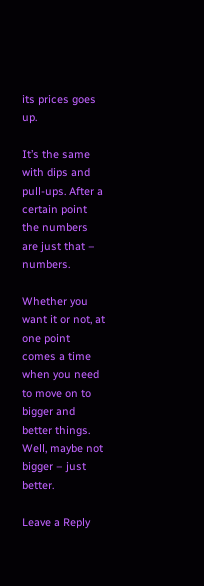its prices goes up.

It’s the same with dips and pull-ups. After a certain point the numbers are just that – numbers.

Whether you want it or not, at one point comes a time when you need to move on to bigger and better things. Well, maybe not bigger – just better.

Leave a Reply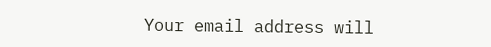Your email address will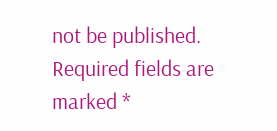not be published. Required fields are marked *